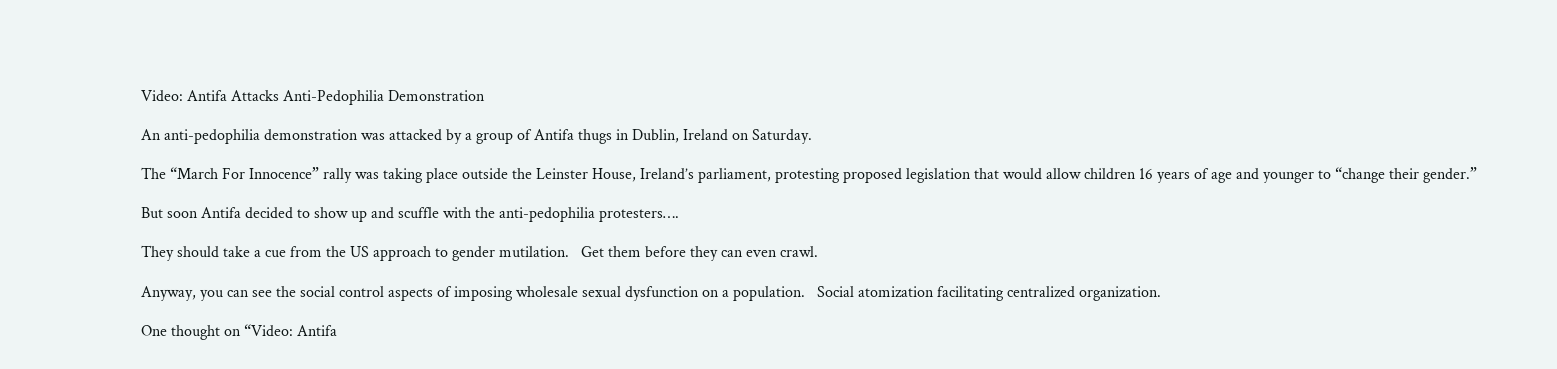Video: Antifa Attacks Anti-Pedophilia Demonstration

An anti-pedophilia demonstration was attacked by a group of Antifa thugs in Dublin, Ireland on Saturday.

The “March For Innocence” rally was taking place outside the Leinster House, Ireland’s parliament, protesting proposed legislation that would allow children 16 years of age and younger to “change their gender.”

But soon Antifa decided to show up and scuffle with the anti-pedophilia protesters….

They should take a cue from the US approach to gender mutilation.   Get them before they can even crawl.

Anyway, you can see the social control aspects of imposing wholesale sexual dysfunction on a population.   Social atomization facilitating centralized organization.

One thought on “Video: Antifa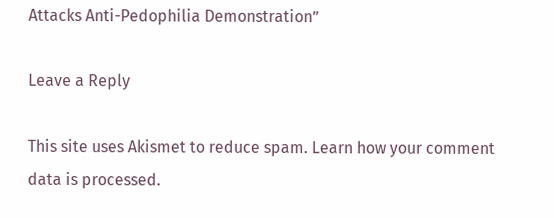Attacks Anti-Pedophilia Demonstration”

Leave a Reply

This site uses Akismet to reduce spam. Learn how your comment data is processed.